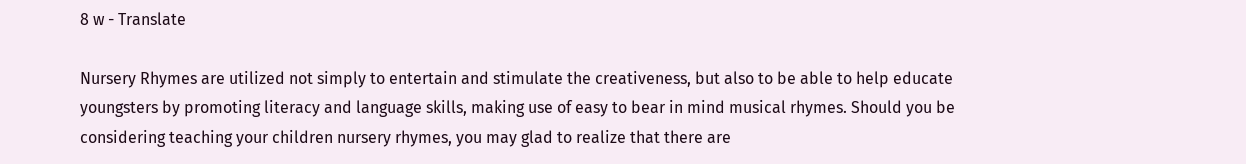8 w - Translate

Nursery Rhymes are utilized not simply to entertain and stimulate the creativeness, but also to be able to help educate youngsters by promoting literacy and language skills, making use of easy to bear in mind musical rhymes. Should you be considering teaching your children nursery rhymes, you may glad to realize that there are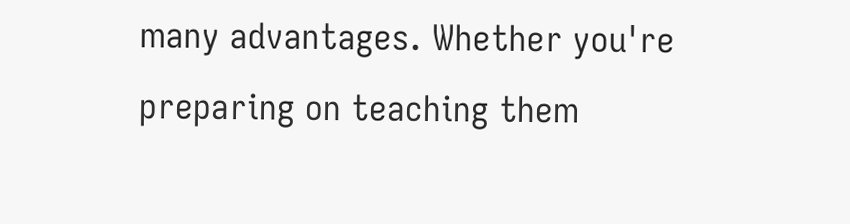many advantages. Whether you're preparing on teaching them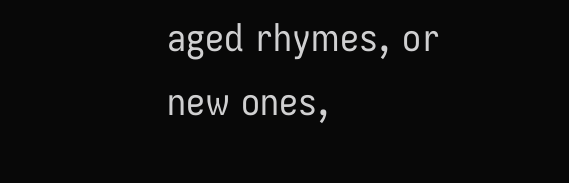aged rhymes, or new ones,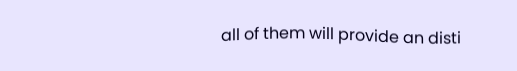all of them will provide an disti